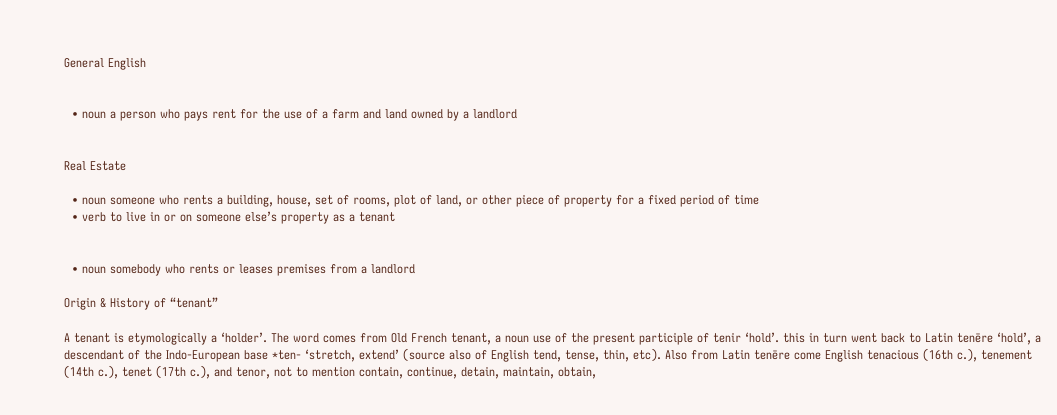General English


  • noun a person who pays rent for the use of a farm and land owned by a landlord


Real Estate

  • noun someone who rents a building, house, set of rooms, plot of land, or other piece of property for a fixed period of time
  • verb to live in or on someone else’s property as a tenant


  • noun somebody who rents or leases premises from a landlord

Origin & History of “tenant”

A tenant is etymologically a ‘holder’. The word comes from Old French tenant, a noun use of the present participle of tenir ‘hold’. this in turn went back to Latin tenēre ‘hold’, a descendant of the Indo-European base *ten- ‘stretch, extend’ (source also of English tend, tense, thin, etc). Also from Latin tenēre come English tenacious (16th c.), tenement (14th c.), tenet (17th c.), and tenor, not to mention contain, continue, detain, maintain, obtain,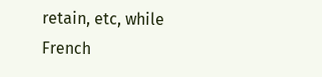retain, etc, while French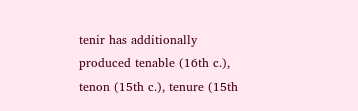tenir has additionally produced tenable (16th c.), tenon (15th c.), tenure (15th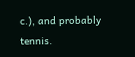c.), and probably tennis.